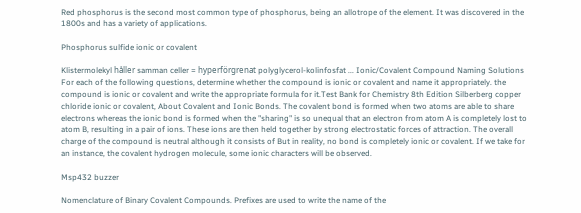Red phosphorus is the second most common type of phosphorus, being an allotrope of the element. It was discovered in the 1800s and has a variety of applications.

Phosphorus sulfide ionic or covalent

Klistermolekyl håller samman celler = hyperförgrenat polyglycerol-kolinfosfat ... Ionic/Covalent Compound Naming Solutions For each of the following questions, determine whether the compound is ionic or covalent and name it appropriately. the compound is ionic or covalent and write the appropriate formula for it.Test Bank for Chemistry 8th Edition Silberberg copper chloride ionic or covalent, About Covalent and Ionic Bonds. The covalent bond is formed when two atoms are able to share electrons whereas the ionic bond is formed when the "sharing" is so unequal that an electron from atom A is completely lost to atom B, resulting in a pair of ions. These ions are then held together by strong electrostatic forces of attraction. The overall charge of the compound is neutral although it consists of But in reality, no bond is completely ionic or covalent. If we take for an instance, the covalent hydrogen molecule, some ionic characters will be observed.

Msp432 buzzer

Nomenclature of Binary Covalent Compounds. Prefixes are used to write the name of the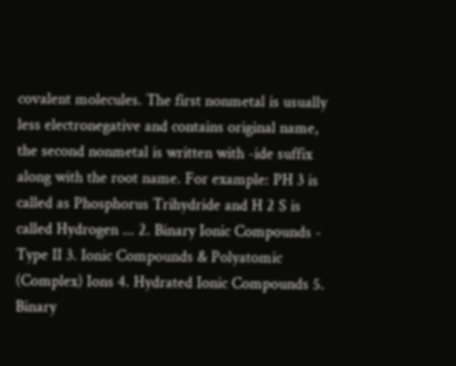covalent molecules. The first nonmetal is usually less electronegative and contains original name, the second nonmetal is written with -ide suffix along with the root name. For example: PH 3 is called as Phosphorus Trihydride and H 2 S is called Hydrogen ... 2. Binary Ionic Compounds - Type II 3. Ionic Compounds & Polyatomic (Complex) Ions 4. Hydrated Ionic Compounds 5. Binary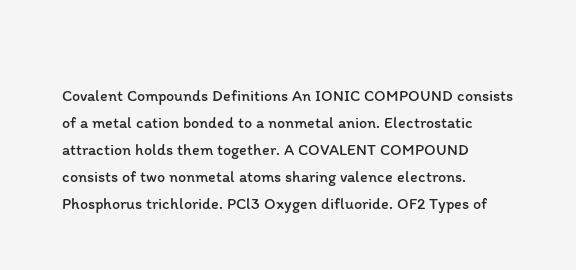Covalent Compounds Definitions An IONIC COMPOUND consists of a metal cation bonded to a nonmetal anion. Electrostatic attraction holds them together. A COVALENT COMPOUND consists of two nonmetal atoms sharing valence electrons. Phosphorus trichloride. PCl3 Oxygen difluoride. OF2 Types of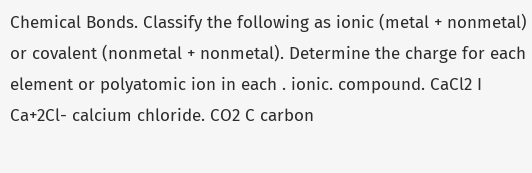Chemical Bonds. Classify the following as ionic (metal + nonmetal) or covalent (nonmetal + nonmetal). Determine the charge for each element or polyatomic ion in each . ionic. compound. CaCl2 I Ca+2Cl- calcium chloride. CO2 C carbon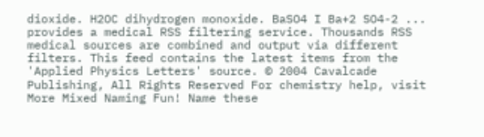dioxide. H2OC dihydrogen monoxide. BaSO4 I Ba+2 SO4-2 ... provides a medical RSS filtering service. Thousands RSS medical sources are combined and output via different filters. This feed contains the latest items from the 'Applied Physics Letters' source. © 2004 Cavalcade Publishing, All Rights Reserved For chemistry help, visit More Mixed Naming Fun! Name these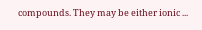compounds. They may be either ionic ...